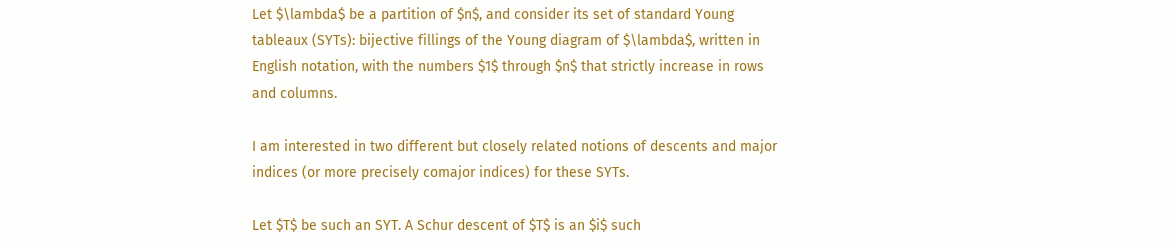Let $\lambda$ be a partition of $n$, and consider its set of standard Young tableaux (SYTs): bijective fillings of the Young diagram of $\lambda$, written in English notation, with the numbers $1$ through $n$ that strictly increase in rows and columns.

I am interested in two different but closely related notions of descents and major indices (or more precisely comajor indices) for these SYTs.

Let $T$ be such an SYT. A Schur descent of $T$ is an $i$ such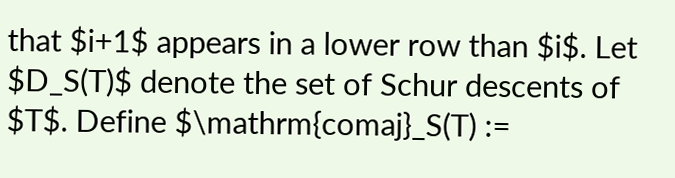that $i+1$ appears in a lower row than $i$. Let $D_S(T)$ denote the set of Schur descents of $T$. Define $\mathrm{comaj}_S(T) :=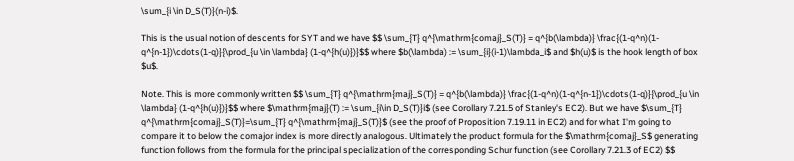\sum_{i \in D_S(T)}(n-i)$.

This is the usual notion of descents for SYT and we have $$ \sum_{T} q^{\mathrm{comaj}_S(T)} = q^{b(\lambda)} \frac{(1-q^n)(1-q^{n-1})\cdots(1-q)}{\prod_{u \in \lambda} (1-q^{h(u)})}$$ where $b(\lambda) := \sum_{i}(i-1)\lambda_i$ and $h(u)$ is the hook length of box $u$.

Note. This is more commonly written $$ \sum_{T} q^{\mathrm{maj}_S(T)} = q^{b(\lambda)} \frac{(1-q^n)(1-q^{n-1})\cdots(1-q)}{\prod_{u \in \lambda} (1-q^{h(u)})}$$ where $\mathrm{maj}(T) := \sum_{i\in D_S(T)}i$ (see Corollary 7.21.5 of Stanley's EC2). But we have $\sum_{T} q^{\mathrm{comaj}_S(T)}=\sum_{T} q^{\mathrm{maj}_S(T)}$ (see the proof of Proposition 7.19.11 in EC2) and for what I'm going to compare it to below the comajor index is more directly analogous. Ultimately the product formula for the $\mathrm{comaj}_S$ generating function follows from the formula for the principal specialization of the corresponding Schur function (see Corollary 7.21.3 of EC2) $$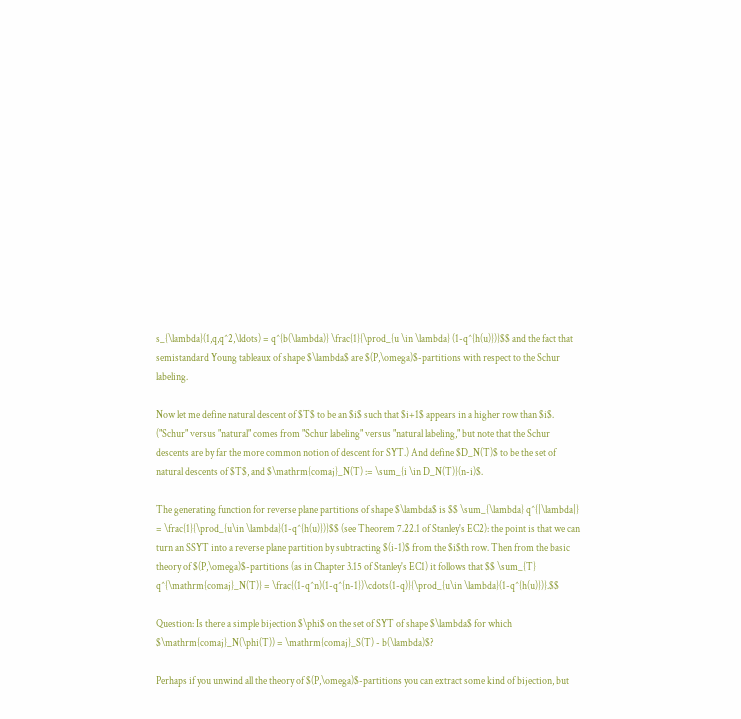s_{\lambda}(1,q,q^2,\ldots) = q^{b(\lambda)} \frac{1}{\prod_{u \in \lambda} (1-q^{h(u)})}$$ and the fact that semistandard Young tableaux of shape $\lambda$ are $(P,\omega)$-partitions with respect to the Schur labeling.

Now let me define natural descent of $T$ to be an $i$ such that $i+1$ appears in a higher row than $i$. ("Schur" versus "natural" comes from "Schur labeling" versus "natural labeling," but note that the Schur descents are by far the more common notion of descent for SYT.) And define $D_N(T)$ to be the set of natural descents of $T$, and $\mathrm{comaj}_N(T) := \sum_{i \in D_N(T)}(n-i)$.

The generating function for reverse plane partitions of shape $\lambda$ is $$ \sum_{\lambda} q^{|\lambda|} = \frac{1}{\prod_{u\in \lambda}(1-q^{h(u)})}$$ (see Theorem 7.22.1 of Stanley's EC2): the point is that we can turn an SSYT into a reverse plane partition by subtracting $(i-1)$ from the $i$th row. Then from the basic theory of $(P,\omega)$-partitions (as in Chapter 3.15 of Stanley's EC1) it follows that $$ \sum_{T} q^{\mathrm{comaj}_N(T)} = \frac{(1-q^n)(1-q^{n-1})\cdots(1-q)}{\prod_{u\in \lambda}(1-q^{h(u)})}.$$

Question: Is there a simple bijection $\phi$ on the set of SYT of shape $\lambda$ for which $\mathrm{comaj}_N(\phi(T)) = \mathrm{comaj}_S(T) - b(\lambda)$?

Perhaps if you unwind all the theory of $(P,\omega)$-partitions you can extract some kind of bijection, but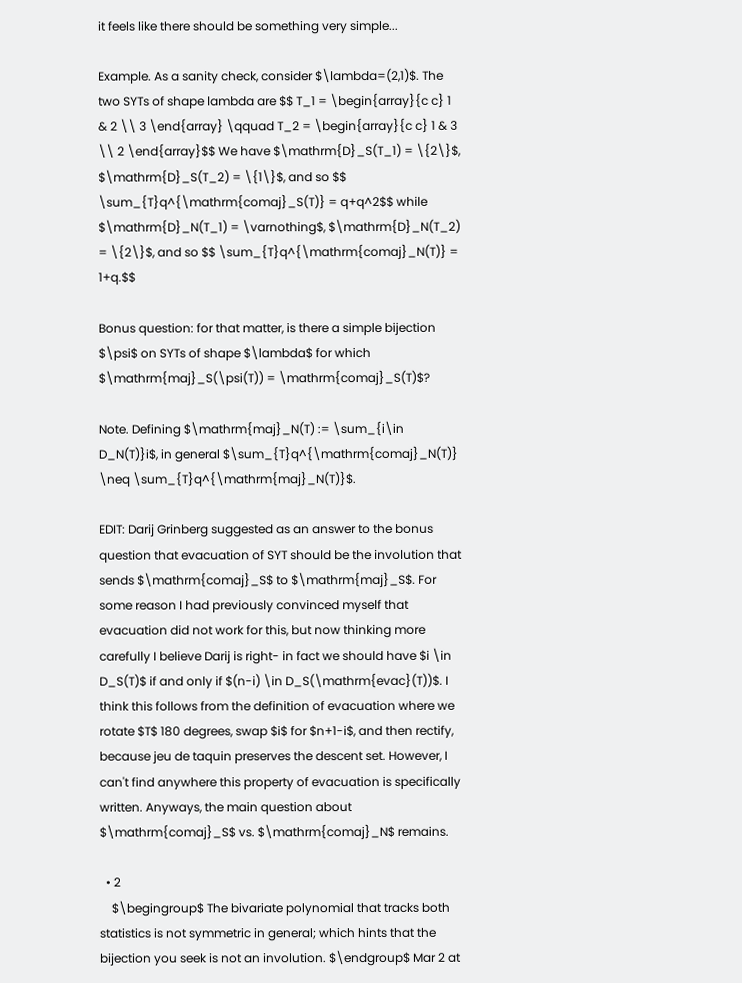it feels like there should be something very simple...

Example. As a sanity check, consider $\lambda=(2,1)$. The two SYTs of shape lambda are $$ T_1 = \begin{array}{c c} 1 & 2 \\ 3 \end{array} \qquad T_2 = \begin{array}{c c} 1 & 3 \\ 2 \end{array}$$ We have $\mathrm{D}_S(T_1) = \{2\}$, $\mathrm{D}_S(T_2) = \{1\}$, and so $$ \sum_{T}q^{\mathrm{comaj}_S(T)} = q+q^2$$ while $\mathrm{D}_N(T_1) = \varnothing$, $\mathrm{D}_N(T_2) = \{2\}$, and so $$ \sum_{T}q^{\mathrm{comaj}_N(T)} = 1+q.$$

Bonus question: for that matter, is there a simple bijection $\psi$ on SYTs of shape $\lambda$ for which $\mathrm{maj}_S(\psi(T)) = \mathrm{comaj}_S(T)$?

Note. Defining $\mathrm{maj}_N(T) := \sum_{i\in D_N(T)}i$, in general $\sum_{T}q^{\mathrm{comaj}_N(T)} \neq \sum_{T}q^{\mathrm{maj}_N(T)}$.

EDIT: Darij Grinberg suggested as an answer to the bonus question that evacuation of SYT should be the involution that sends $\mathrm{comaj}_S$ to $\mathrm{maj}_S$. For some reason I had previously convinced myself that evacuation did not work for this, but now thinking more carefully I believe Darij is right- in fact we should have $i \in D_S(T)$ if and only if $(n-i) \in D_S(\mathrm{evac}(T))$. I think this follows from the definition of evacuation where we rotate $T$ 180 degrees, swap $i$ for $n+1-i$, and then rectify, because jeu de taquin preserves the descent set. However, I can't find anywhere this property of evacuation is specifically written. Anyways, the main question about $\mathrm{comaj}_S$ vs. $\mathrm{comaj}_N$ remains.

  • 2
    $\begingroup$ The bivariate polynomial that tracks both statistics is not symmetric in general; which hints that the bijection you seek is not an involution. $\endgroup$ Mar 2 at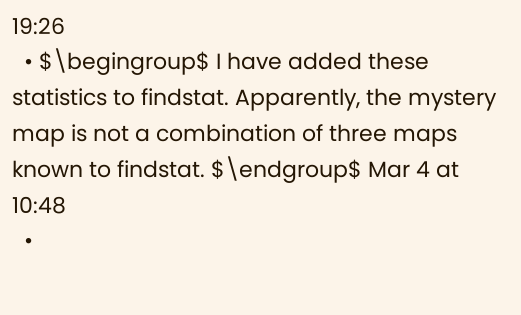19:26
  • $\begingroup$ I have added these statistics to findstat. Apparently, the mystery map is not a combination of three maps known to findstat. $\endgroup$ Mar 4 at 10:48
  •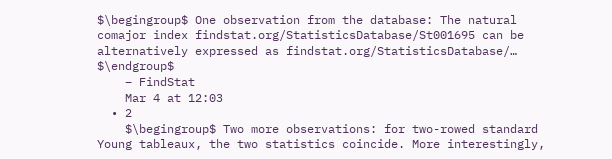$\begingroup$ One observation from the database: The natural comajor index findstat.org/StatisticsDatabase/St001695 can be alternatively expressed as findstat.org/StatisticsDatabase/… $\endgroup$
    – FindStat
    Mar 4 at 12:03
  • 2
    $\begingroup$ Two more observations: for two-rowed standard Young tableaux, the two statistics coincide. More interestingly,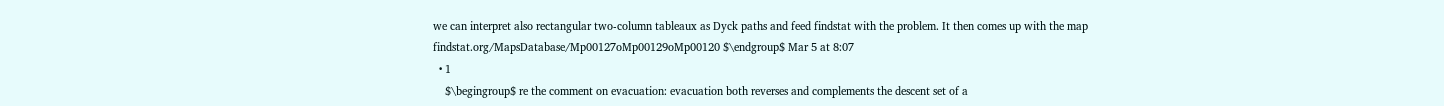we can interpret also rectangular two-column tableaux as Dyck paths and feed findstat with the problem. It then comes up with the map findstat.org/MapsDatabase/Mp00127oMp00129oMp00120 $\endgroup$ Mar 5 at 8:07
  • 1
    $\begingroup$ re the comment on evacuation: evacuation both reverses and complements the descent set of a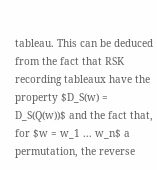tableau. This can be deduced from the fact that RSK recording tableaux have the property $D_S(w) = D_S(Q(w))$ and the fact that, for $w = w_1 ... w_n$ a permutation, the reverse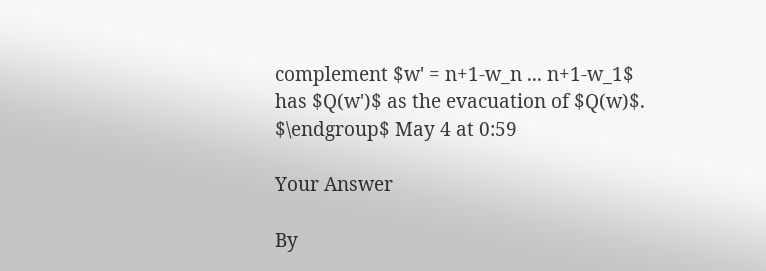complement $w' = n+1-w_n ... n+1-w_1$ has $Q(w')$ as the evacuation of $Q(w)$. $\endgroup$ May 4 at 0:59

Your Answer

By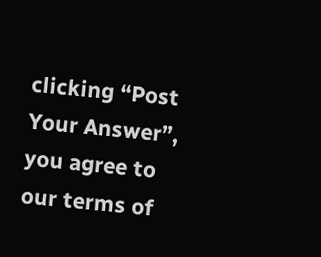clicking “Post Your Answer”, you agree to our terms of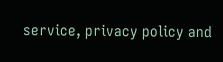service, privacy policy and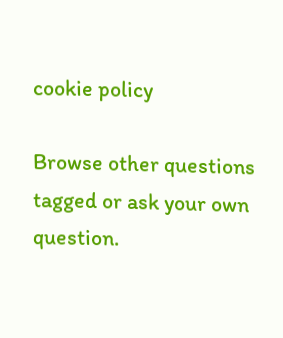cookie policy

Browse other questions tagged or ask your own question.